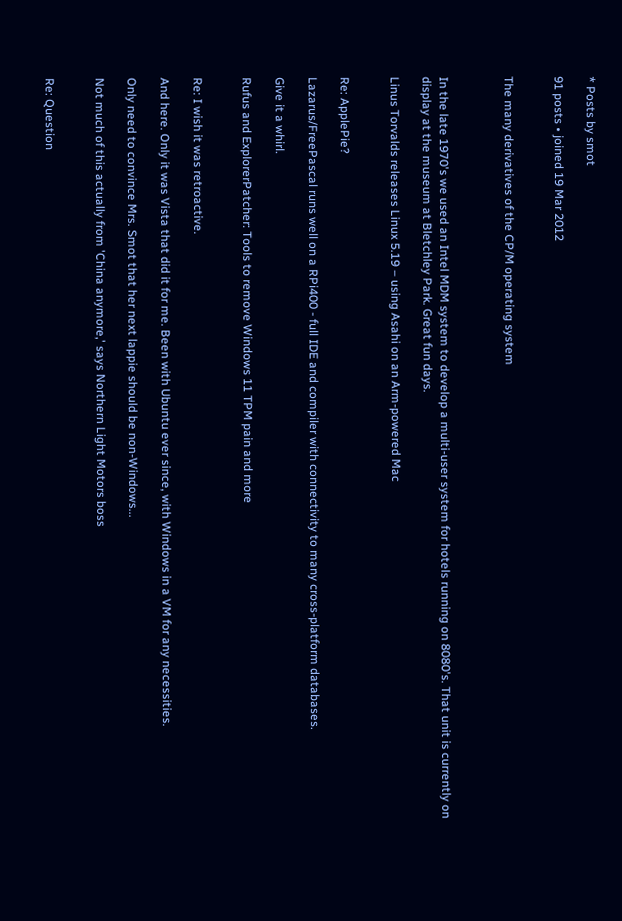* Posts by smot

91 posts • joined 19 Mar 2012


The many derivatives of the CP/M operating system



In the late 1970's we used an Intel MDM system to develop a multi-user system for hotels running on 8080's. That unit is currently on display at the museum at Bletchley Park. Great fun days.

Linus Torvalds releases Linux 5.19 – using Asahi on an Arm-powered Mac


Re: ApplePie?

Lazarus/FreePascal runs well on a RPi400 - full IDE and compiler with connectivity to many cross-platform databases.

Give it a whirl.

Rufus and ExplorerPatcher: Tools to remove Windows 11 TPM pain and more


Re: I wish it was retroactive.

And here. Only it was Vista that did it for me. Been with Ubuntu ever since, with Windows in a VM for any necessities.

Only need to convince Mrs. Smot that her next lappie should be non-Windows...

Not much of this actually from 'China anymore,' says Northern Light Motors boss


Re: Question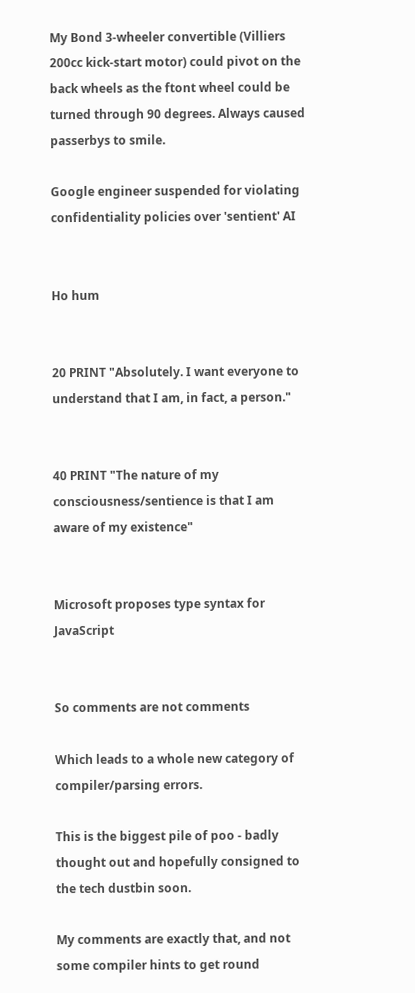My Bond 3-wheeler convertible (Villiers 200cc kick-start motor) could pivot on the back wheels as the ftont wheel could be turned through 90 degrees. Always caused passerbys to smile.

Google engineer suspended for violating confidentiality policies over 'sentient' AI


Ho hum


20 PRINT "Absolutely. I want everyone to understand that I am, in fact, a person."


40 PRINT "The nature of my consciousness/sentience is that I am aware of my existence"


Microsoft proposes type syntax for JavaScript


So comments are not comments

Which leads to a whole new category of compiler/parsing errors.

This is the biggest pile of poo - badly thought out and hopefully consigned to the tech dustbin soon.

My comments are exactly that, and not some compiler hints to get round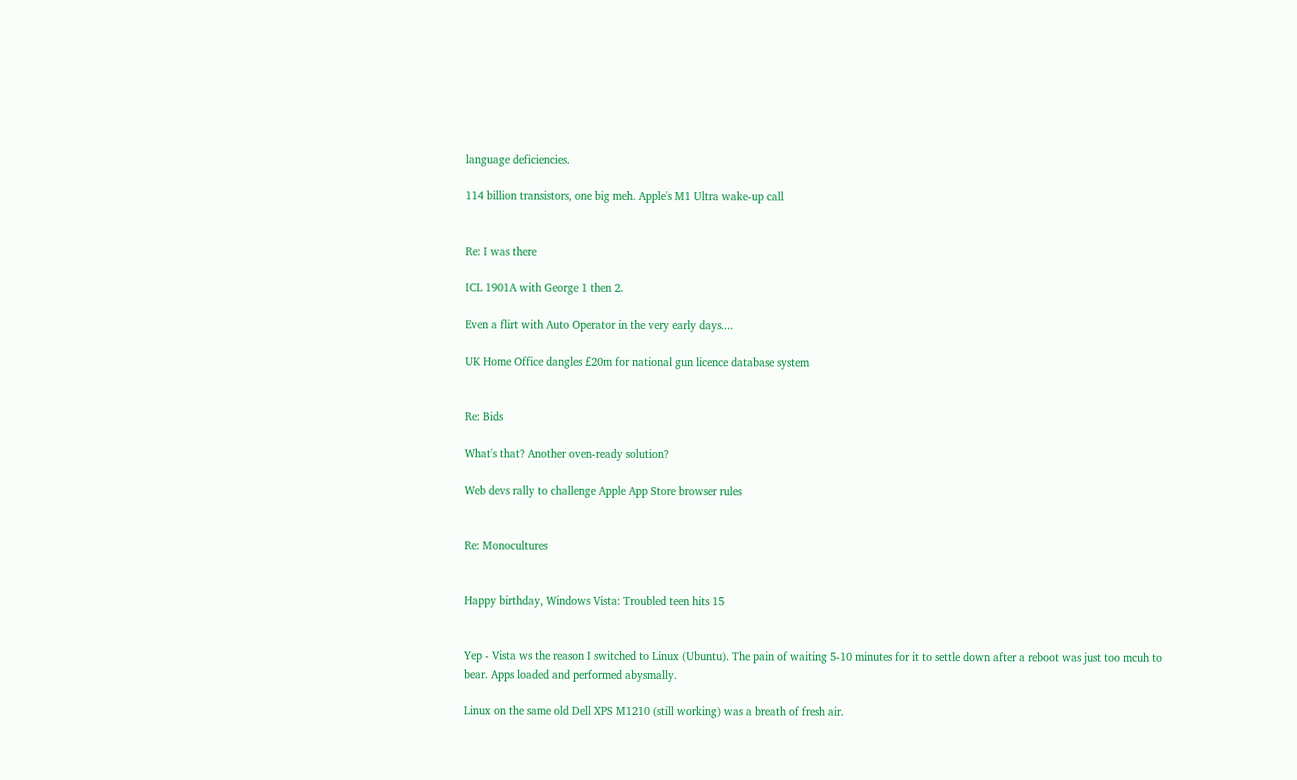language deficiencies.

114 billion transistors, one big meh. Apple's M1 Ultra wake-up call


Re: I was there

ICL 1901A with George 1 then 2.

Even a flirt with Auto Operator in the very early days....

UK Home Office dangles £20m for national gun licence database system


Re: Bids

What's that? Another oven-ready solution?

Web devs rally to challenge Apple App Store browser rules


Re: Monocultures


Happy birthday, Windows Vista: Troubled teen hits 15


Yep - Vista ws the reason I switched to Linux (Ubuntu). The pain of waiting 5-10 minutes for it to settle down after a reboot was just too mcuh to bear. Apps loaded and performed abysmally.

Linux on the same old Dell XPS M1210 (still working) was a breath of fresh air.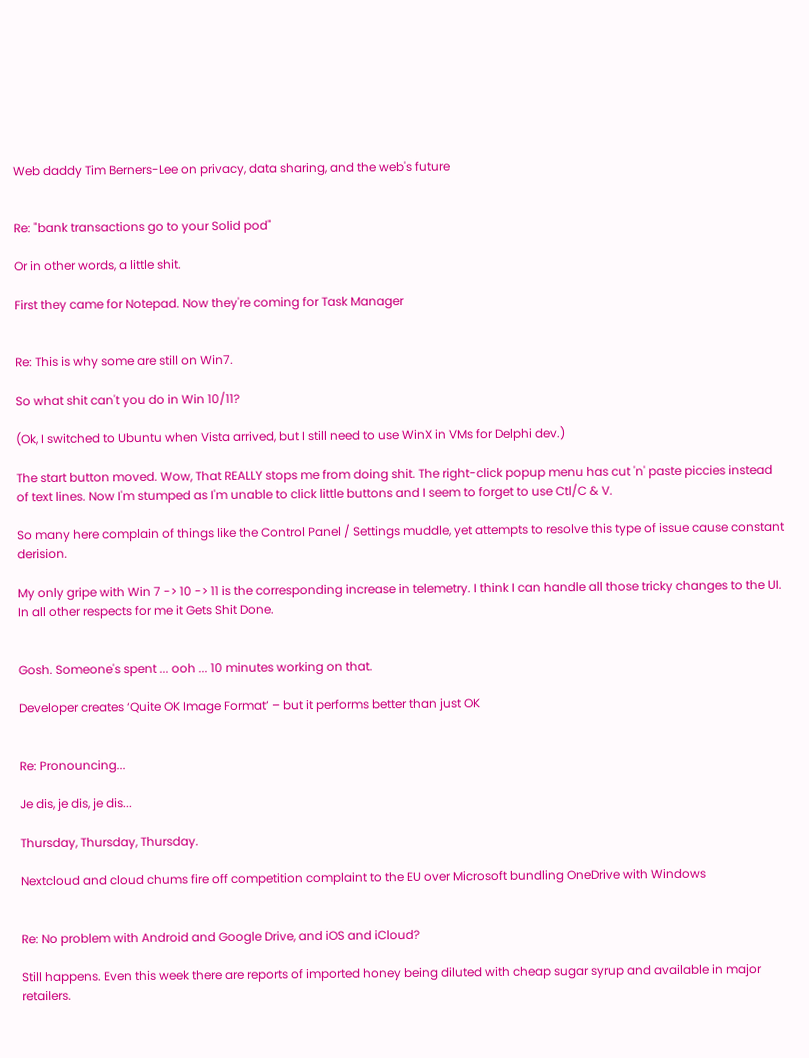Web daddy Tim Berners-Lee on privacy, data sharing, and the web's future


Re: "bank transactions go to your Solid pod"

Or in other words, a little shit.

First they came for Notepad. Now they're coming for Task Manager


Re: This is why some are still on Win7.

So what shit can't you do in Win 10/11?

(Ok, I switched to Ubuntu when Vista arrived, but I still need to use WinX in VMs for Delphi dev.)

The start button moved. Wow, That REALLY stops me from doing shit. The right-click popup menu has cut 'n' paste piccies instead of text lines. Now I'm stumped as I'm unable to click little buttons and I seem to forget to use Ctl/C & V.

So many here complain of things like the Control Panel / Settings muddle, yet attempts to resolve this type of issue cause constant derision.

My only gripe with Win 7 -> 10 -> 11 is the corresponding increase in telemetry. I think I can handle all those tricky changes to the UI. In all other respects for me it Gets Shit Done.


Gosh. Someone's spent ... ooh ... 10 minutes working on that.

Developer creates ‘Quite OK Image Format’ – but it performs better than just OK


Re: Pronouncing...

Je dis, je dis, je dis...

Thursday, Thursday, Thursday.

Nextcloud and cloud chums fire off competition complaint to the EU over Microsoft bundling OneDrive with Windows


Re: No problem with Android and Google Drive, and iOS and iCloud?

Still happens. Even this week there are reports of imported honey being diluted with cheap sugar syrup and available in major retailers.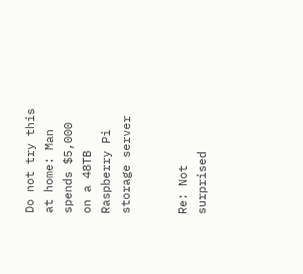Do not try this at home: Man spends $5,000 on a 48TB Raspberry Pi storage server


Re: Not surprised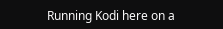Running Kodi here on a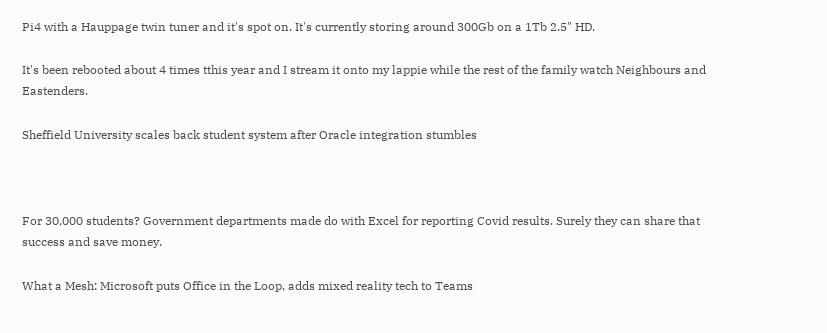Pi4 with a Hauppage twin tuner and it's spot on. It's currently storing around 300Gb on a 1Tb 2.5" HD.

It's been rebooted about 4 times tthis year and I stream it onto my lappie while the rest of the family watch Neighbours and Eastenders.

Sheffield University scales back student system after Oracle integration stumbles



For 30,000 students? Government departments made do with Excel for reporting Covid results. Surely they can share that success and save money.

What a Mesh: Microsoft puts Office in the Loop, adds mixed reality tech to Teams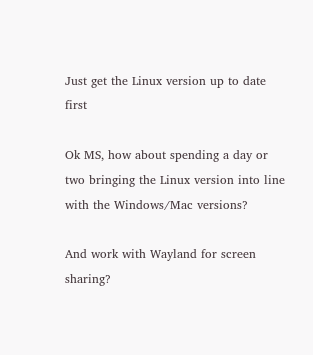Just get the Linux version up to date first

Ok MS, how about spending a day or two bringing the Linux version into line with the Windows/Mac versions?

And work with Wayland for screen sharing?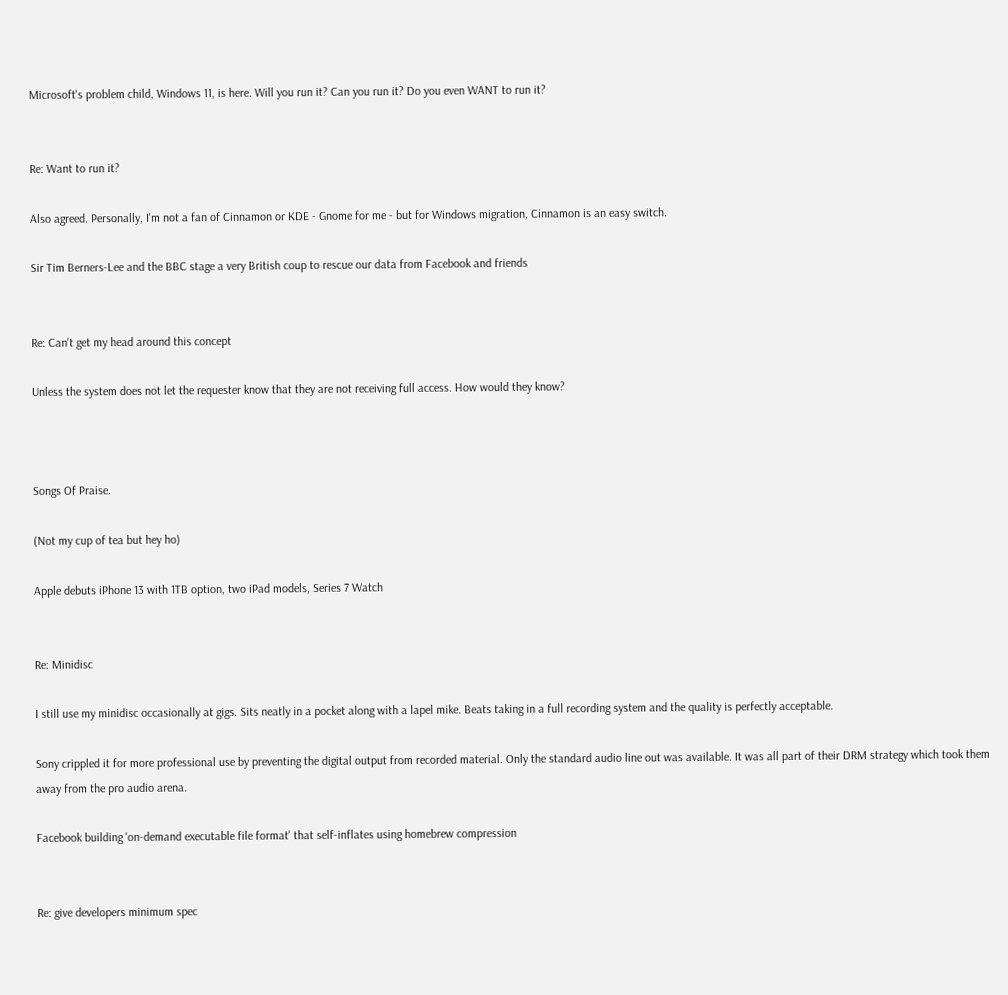Microsoft's problem child, Windows 11, is here. Will you run it? Can you run it? Do you even WANT to run it?


Re: Want to run it?

Also agreed. Personally, I'm not a fan of Cinnamon or KDE - Gnome for me - but for Windows migration, Cinnamon is an easy switch.

Sir Tim Berners-Lee and the BBC stage a very British coup to rescue our data from Facebook and friends


Re: Can't get my head around this concept

Unless the system does not let the requester know that they are not receiving full access. How would they know?



Songs Of Praise.

(Not my cup of tea but hey ho)

Apple debuts iPhone 13 with 1TB option, two iPad models, Series 7 Watch


Re: Minidisc

I still use my minidisc occasionally at gigs. Sits neatly in a pocket along with a lapel mike. Beats taking in a full recording system and the quality is perfectly acceptable.

Sony crippled it for more professional use by preventing the digital output from recorded material. Only the standard audio line out was available. It was all part of their DRM strategy which took them away from the pro audio arena.

Facebook building 'on-demand executable file format' that self-inflates using homebrew compression


Re: give developers minimum spec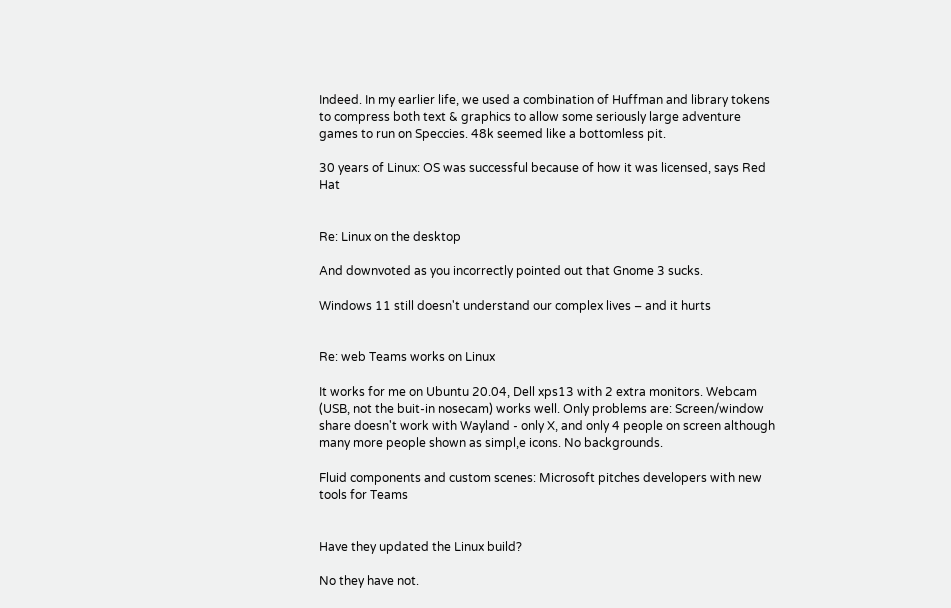Indeed. In my earlier life, we used a combination of Huffman and library tokens to compress both text & graphics to allow some seriously large adventure games to run on Speccies. 48k seemed like a bottomless pit.

30 years of Linux: OS was successful because of how it was licensed, says Red Hat


Re: Linux on the desktop

And downvoted as you incorrectly pointed out that Gnome 3 sucks.

Windows 11 still doesn't understand our complex lives – and it hurts


Re: web Teams works on Linux

It works for me on Ubuntu 20.04, Dell xps13 with 2 extra monitors. Webcam (USB, not the buit-in nosecam) works well. Only problems are: Screen/window share doesn't work with Wayland - only X, and only 4 people on screen although many more people shown as simpl,e icons. No backgrounds.

Fluid components and custom scenes: Microsoft pitches developers with new tools for Teams


Have they updated the Linux build?

No they have not.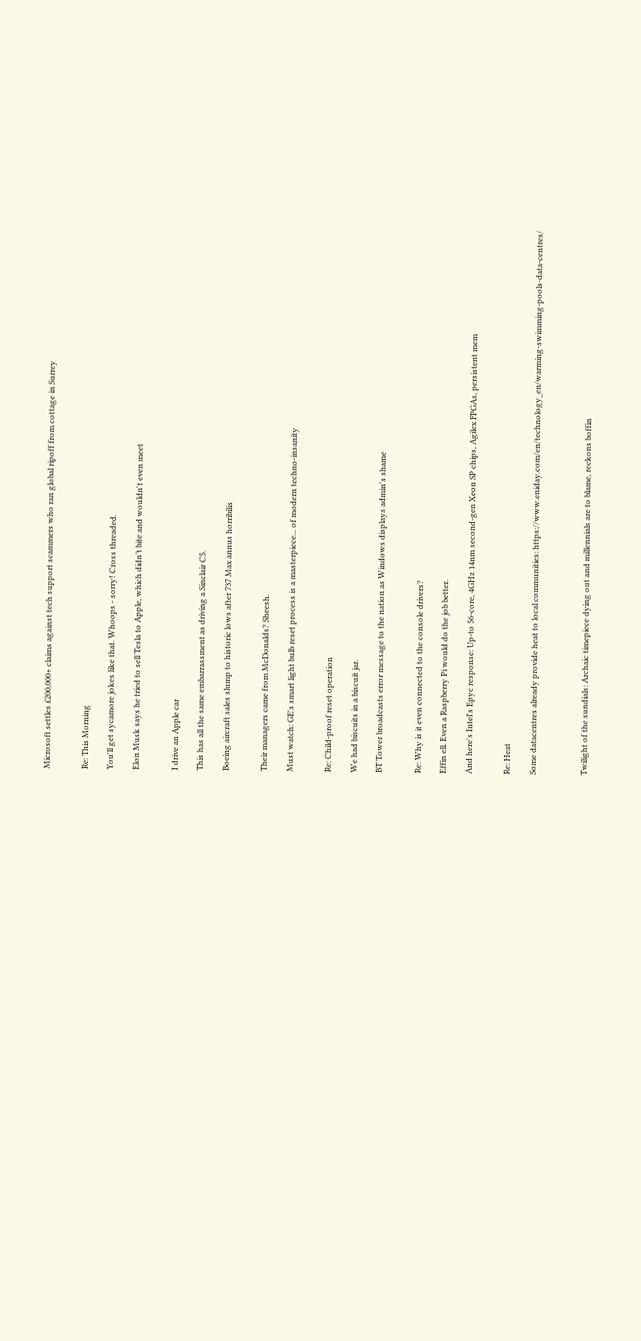Microsoft settles £200,000+ claims against tech support scammers who ran global ripoff from cottage in Surrey


Re: This Morning

You'll get sycamore jokes like that. Whoops - sorry! Cross threaded.

Elon Musk says he tried to sell Tesla to Apple, which didn’t bite and wouldn't even meet


I drive an Apple car

This has all the same embarrassment as driving a Sinclair C5.

Boeing aircraft sales slump to historic lows after 737 Max annus horribilis


Their managers came from McDonalds? Sheesh.

Must watch: GE's smart light bulb reset process is a masterpiece... of modern techno-insanity


Re: Child-proof reset operation

We had biscuits in a biscuit jar.

BT Tower broadcasts error message to the nation as Windows displays admin's shame


Re: Why is it even connected to the console drivers?

Effin ell. Even a Raspberry Pi would do the job better.

And here's Intel's Epyc response: Up-to 56-core, 4GHz 14nm second-gen Xeon SP chips, Agilex FPGAs, persistent mem


Re: Heat

Some datacentres already provide heat to local communities: https://www.eniday.com/en/technology_en/warming-swimming-pools-data-centres/



Twilight of the sundials: Archaic timepiece dying out and millennials are to blame, reckons boffin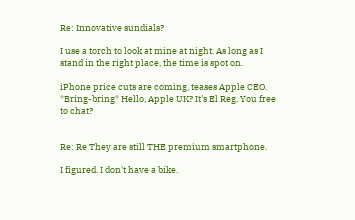Re: Innovative sundials?

I use a torch to look at mine at night. As long as I stand in the right place, the time is spot on.

iPhone price cuts are coming, teases Apple CEO. *Bring-bring* Hello, Apple UK? It's El Reg. You free to chat?


Re: Re They are still THE premium smartphone.

I figured. I don't have a bike.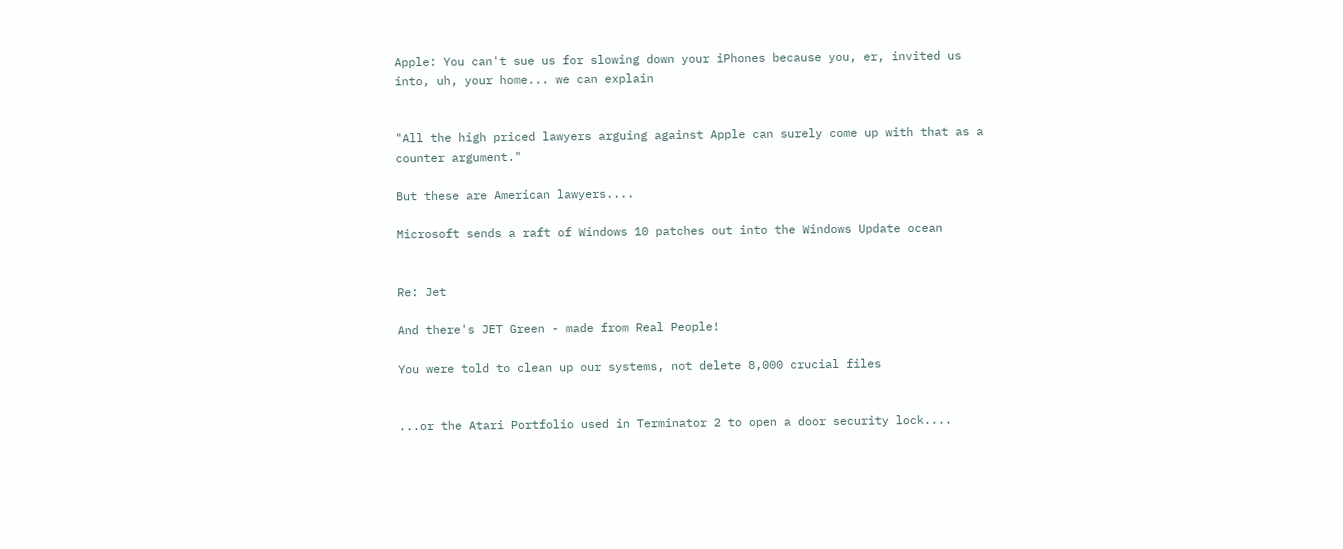Apple: You can't sue us for slowing down your iPhones because you, er, invited us into, uh, your home... we can explain


"All the high priced lawyers arguing against Apple can surely come up with that as a counter argument."

But these are American lawyers....

Microsoft sends a raft of Windows 10 patches out into the Windows Update ocean


Re: Jet

And there's JET Green - made from Real People!

You were told to clean up our systems, not delete 8,000 crucial files


...or the Atari Portfolio used in Terminator 2 to open a door security lock....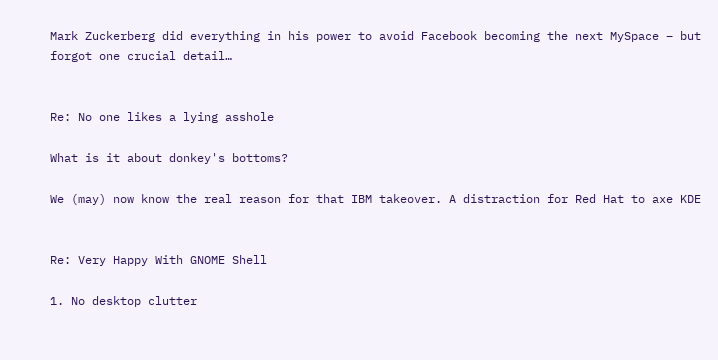Mark Zuckerberg did everything in his power to avoid Facebook becoming the next MySpace – but forgot one crucial detail…


Re: No one likes a lying asshole

What is it about donkey's bottoms?

We (may) now know the real reason for that IBM takeover. A distraction for Red Hat to axe KDE


Re: Very Happy With GNOME Shell

1. No desktop clutter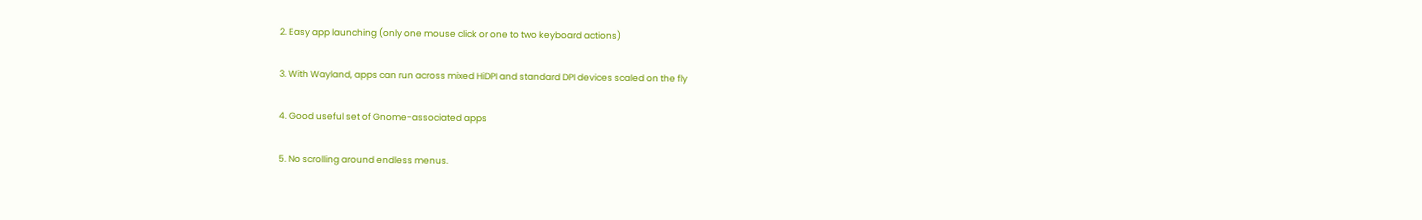2. Easy app launching (only one mouse click or one to two keyboard actions)

3. With Wayland, apps can run across mixed HiDPI and standard DPI devices scaled on the fly

4. Good useful set of Gnome-associated apps

5. No scrolling around endless menus.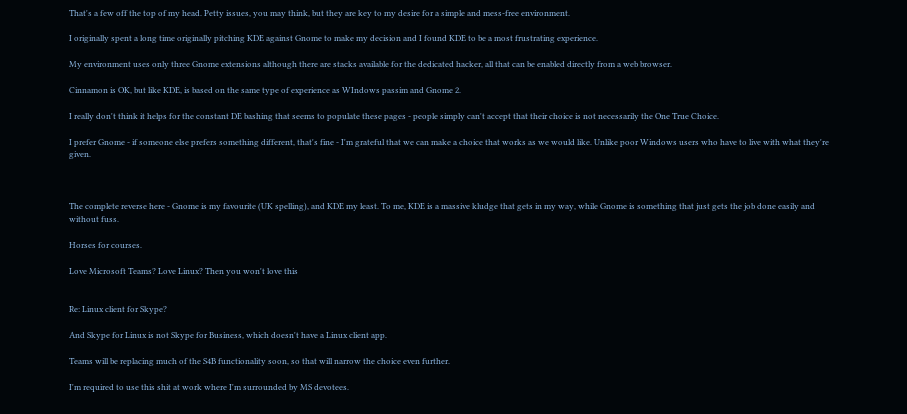That's a few off the top of my head. Petty issues, you may think, but they are key to my desire for a simple and mess-free environment.

I originally spent a long time originally pitching KDE against Gnome to make my decision and I found KDE to be a most frustrating experience.

My environment uses only three Gnome extensions although there are stacks available for the dedicated hacker, all that can be enabled directly from a web browser.

Cinnamon is OK, but like KDE, is based on the same type of experience as WIndows passim and Gnome 2.

I really don't think it helps for the constant DE bashing that seems to populate these pages - people simply can't accept that their choice is not necessarily the One True Choice.

I prefer Gnome - if someone else prefers something different, that's fine - I'm grateful that we can make a choice that works as we would like. Unlike poor Windows users who have to live with what they're given.



The complete reverse here - Gnome is my favourite (UK spelling), and KDE my least. To me, KDE is a massive kludge that gets in my way, while Gnome is something that just gets the job done easily and without fuss.

Horses for courses.

Love Microsoft Teams? Love Linux? Then you won't love this


Re: Linux client for Skype?

And Skype for Linux is not Skype for Business, which doesn't have a Linux client app.

Teams will be replacing much of the S4B functionality soon, so that will narrow the choice even further.

I'm required to use this shit at work where I'm surrounded by MS devotees.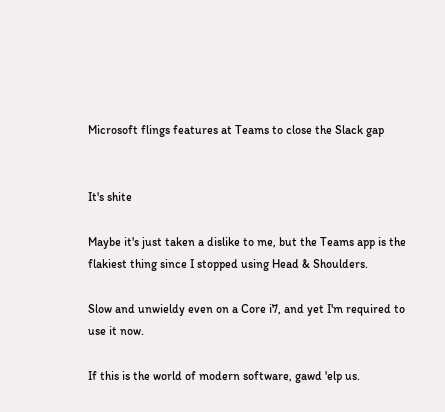Microsoft flings features at Teams to close the Slack gap


It's shite

Maybe it's just taken a dislike to me, but the Teams app is the flakiest thing since I stopped using Head & Shoulders.

Slow and unwieldy even on a Core i7, and yet I'm required to use it now.

If this is the world of modern software, gawd 'elp us.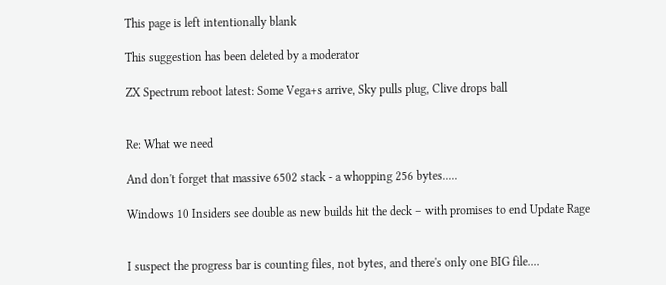This page is left intentionally blank

This suggestion has been deleted by a moderator

ZX Spectrum reboot latest: Some Vega+s arrive, Sky pulls plug, Clive drops ball


Re: What we need

And don't forget that massive 6502 stack - a whopping 256 bytes.....

Windows 10 Insiders see double as new builds hit the deck – with promises to end Update Rage


I suspect the progress bar is counting files, not bytes, and there's only one BIG file....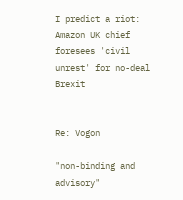I predict a riot: Amazon UK chief foresees 'civil unrest' for no-deal Brexit


Re: Vogon

"non-binding and advisory"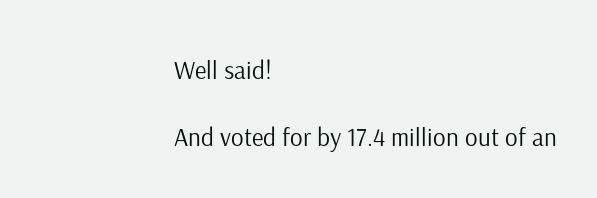Well said!

And voted for by 17.4 million out of an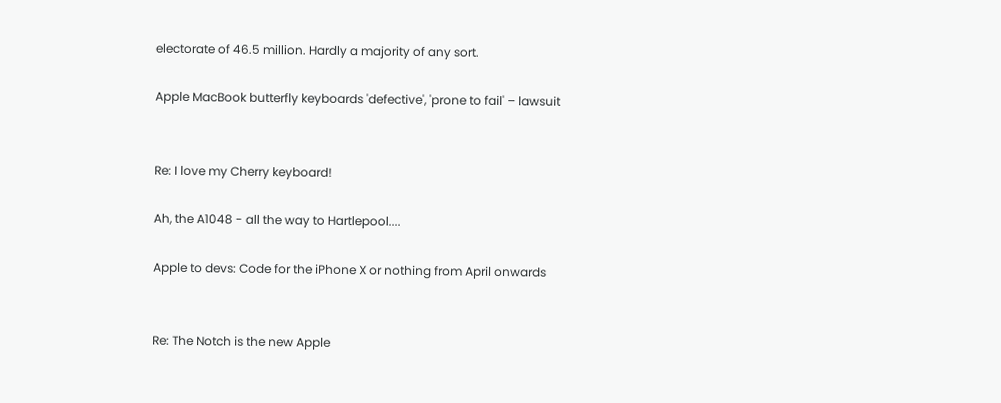electorate of 46.5 million. Hardly a majority of any sort.

Apple MacBook butterfly keyboards 'defective', 'prone to fail' – lawsuit


Re: I love my Cherry keyboard!

Ah, the A1048 - all the way to Hartlepool....

Apple to devs: Code for the iPhone X or nothing from April onwards


Re: The Notch is the new Apple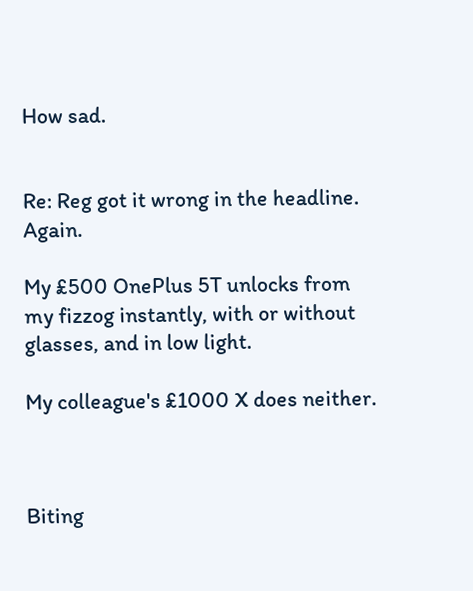How sad.


Re: Reg got it wrong in the headline. Again.

My £500 OnePlus 5T unlocks from my fizzog instantly, with or without glasses, and in low light.

My colleague's £1000 X does neither.



Biting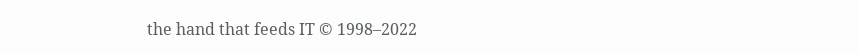the hand that feeds IT © 1998–2022